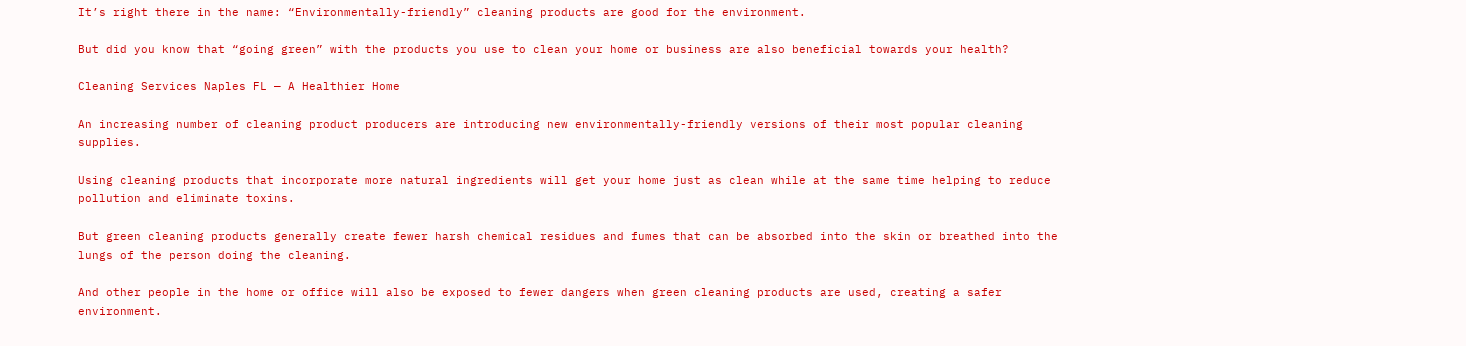It’s right there in the name: “Environmentally-friendly” cleaning products are good for the environment.

But did you know that “going green” with the products you use to clean your home or business are also beneficial towards your health?

Cleaning Services Naples FL — A Healthier Home

An increasing number of cleaning product producers are introducing new environmentally-friendly versions of their most popular cleaning supplies.

Using cleaning products that incorporate more natural ingredients will get your home just as clean while at the same time helping to reduce pollution and eliminate toxins.

But green cleaning products generally create fewer harsh chemical residues and fumes that can be absorbed into the skin or breathed into the lungs of the person doing the cleaning.

And other people in the home or office will also be exposed to fewer dangers when green cleaning products are used, creating a safer environment.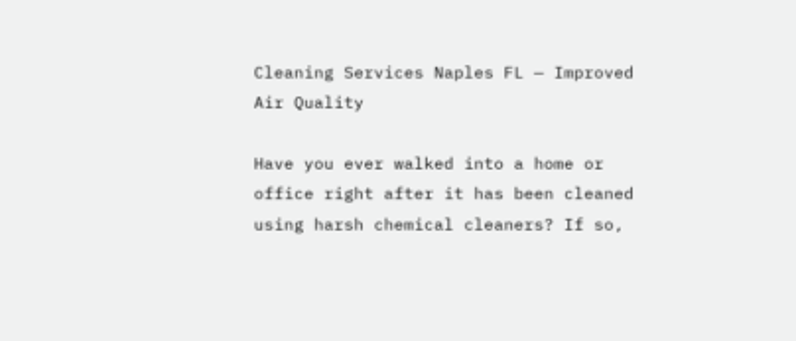Cleaning Services Naples FL — Improved Air Quality

Have you ever walked into a home or office right after it has been cleaned using harsh chemical cleaners? If so,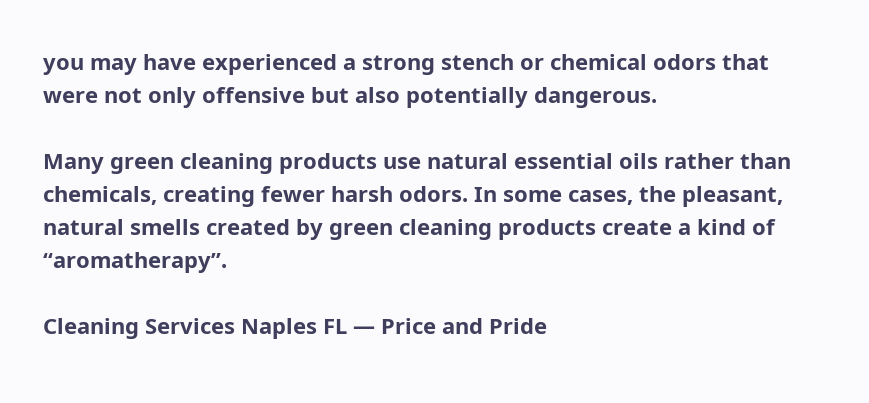you may have experienced a strong stench or chemical odors that were not only offensive but also potentially dangerous.

Many green cleaning products use natural essential oils rather than chemicals, creating fewer harsh odors. In some cases, the pleasant, natural smells created by green cleaning products create a kind of “aromatherapy”.

Cleaning Services Naples FL — Price and Pride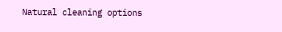Natural cleaning options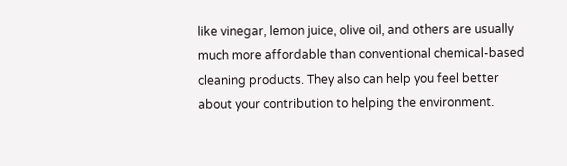like vinegar, lemon juice, olive oil, and others are usually much more affordable than conventional chemical-based cleaning products. They also can help you feel better about your contribution to helping the environment.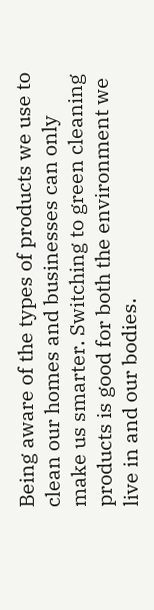Being aware of the types of products we use to clean our homes and businesses can only make us smarter. Switching to green cleaning products is good for both the environment we live in and our bodies.